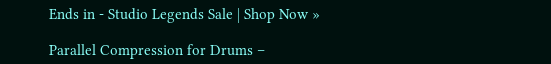Ends in - Studio Legends Sale | Shop Now »

Parallel Compression for Drums –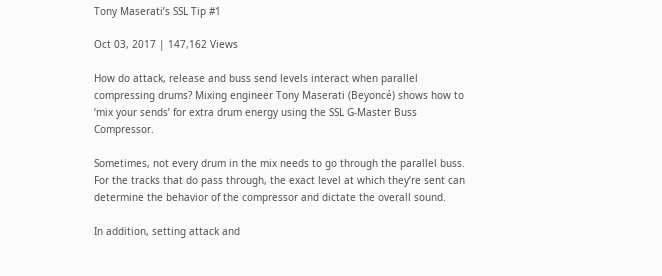Tony Maserati’s SSL Tip #1

Oct 03, 2017 | 147,162 Views

How do attack, release and buss send levels interact when parallel compressing drums? Mixing engineer Tony Maserati (Beyoncé) shows how to ‘mix your sends’ for extra drum energy using the SSL G-Master Buss Compressor.

Sometimes, not every drum in the mix needs to go through the parallel buss. For the tracks that do pass through, the exact level at which they’re sent can determine the behavior of the compressor and dictate the overall sound.

In addition, setting attack and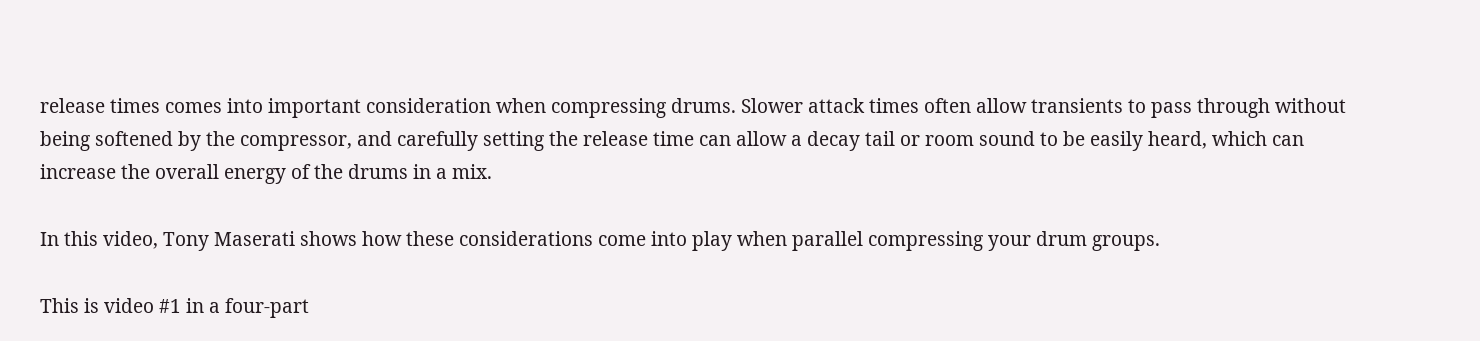release times comes into important consideration when compressing drums. Slower attack times often allow transients to pass through without being softened by the compressor, and carefully setting the release time can allow a decay tail or room sound to be easily heard, which can increase the overall energy of the drums in a mix.

In this video, Tony Maserati shows how these considerations come into play when parallel compressing your drum groups.

This is video #1 in a four-part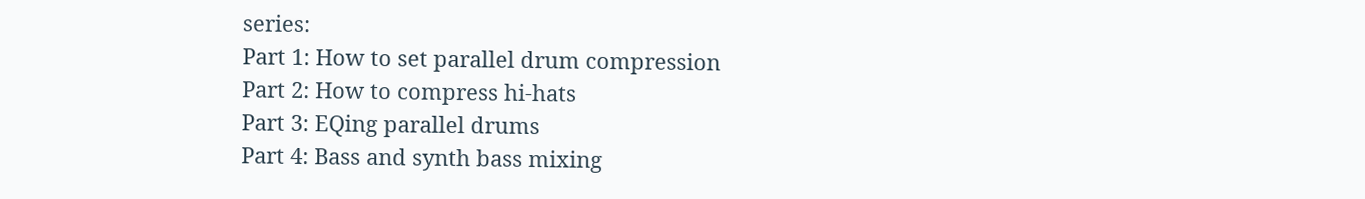series:
Part 1: How to set parallel drum compression
Part 2: How to compress hi-hats
Part 3: EQing parallel drums
Part 4: Bass and synth bass mixing